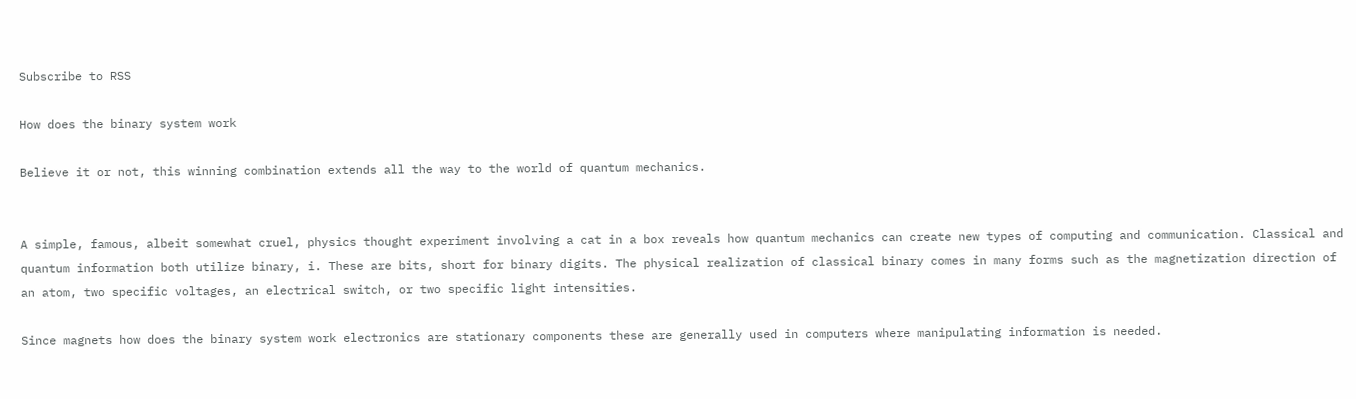Subscribe to RSS

How does the binary system work

Believe it or not, this winning combination extends all the way to the world of quantum mechanics.


A simple, famous, albeit somewhat cruel, physics thought experiment involving a cat in a box reveals how quantum mechanics can create new types of computing and communication. Classical and quantum information both utilize binary, i. These are bits, short for binary digits. The physical realization of classical binary comes in many forms such as the magnetization direction of an atom, two specific voltages, an electrical switch, or two specific light intensities.

Since magnets how does the binary system work electronics are stationary components these are generally used in computers where manipulating information is needed.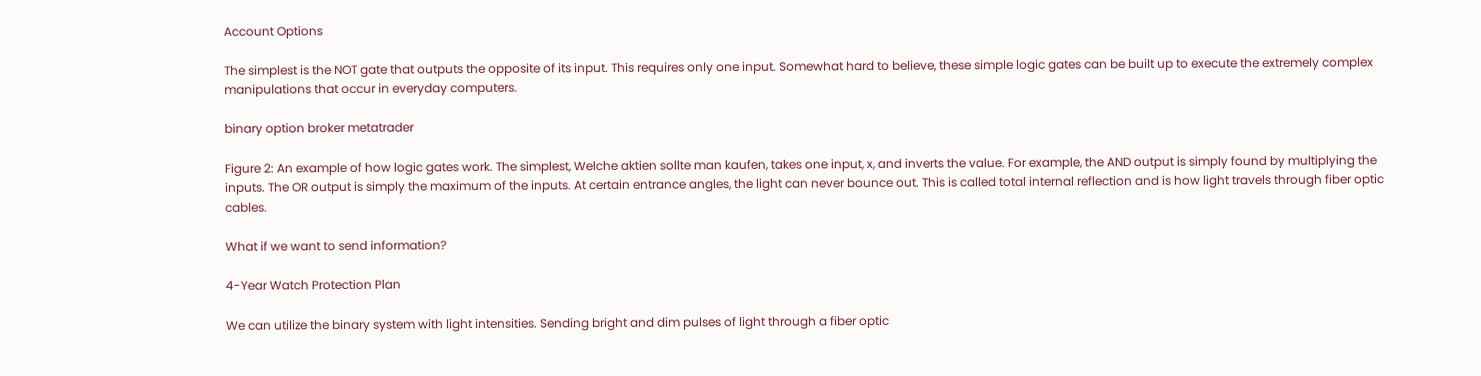Account Options

The simplest is the NOT gate that outputs the opposite of its input. This requires only one input. Somewhat hard to believe, these simple logic gates can be built up to execute the extremely complex manipulations that occur in everyday computers.

binary option broker metatrader

Figure 2: An example of how logic gates work. The simplest, Welche aktien sollte man kaufen, takes one input, x, and inverts the value. For example, the AND output is simply found by multiplying the inputs. The OR output is simply the maximum of the inputs. At certain entrance angles, the light can never bounce out. This is called total internal reflection and is how light travels through fiber optic cables.

What if we want to send information?

4-Year Watch Protection Plan

We can utilize the binary system with light intensities. Sending bright and dim pulses of light through a fiber optic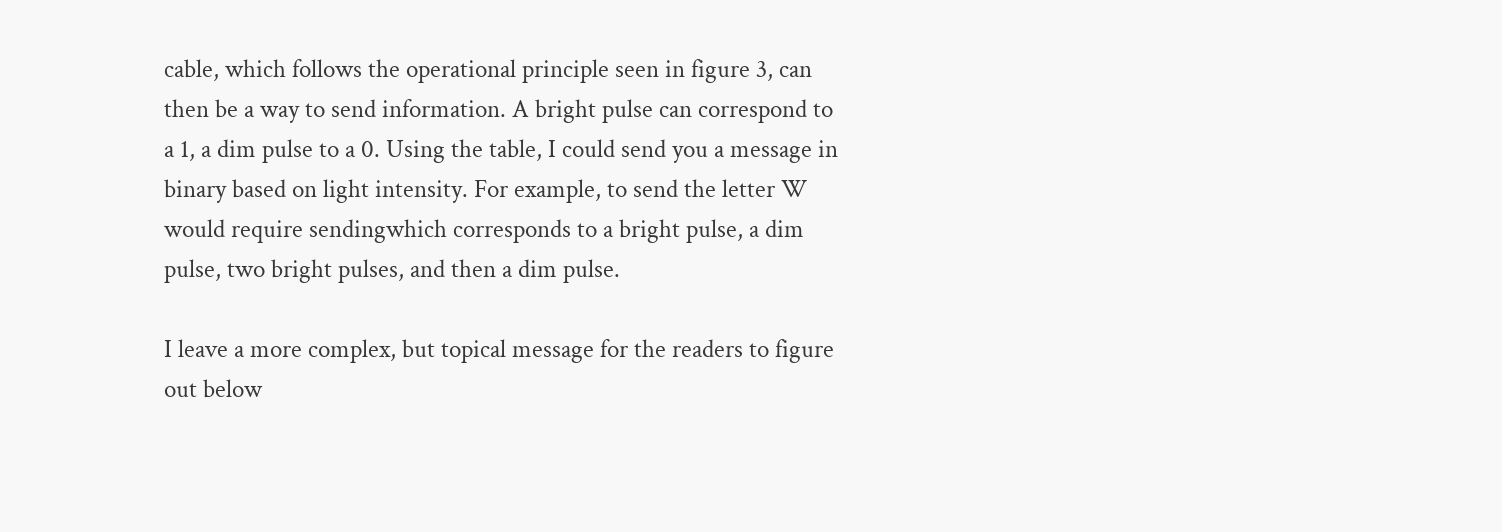cable, which follows the operational principle seen in figure 3, can then be a way to send information. A bright pulse can correspond to a 1, a dim pulse to a 0. Using the table, I could send you a message in binary based on light intensity. For example, to send the letter W would require sendingwhich corresponds to a bright pulse, a dim pulse, two bright pulses, and then a dim pulse.

I leave a more complex, but topical message for the readers to figure out below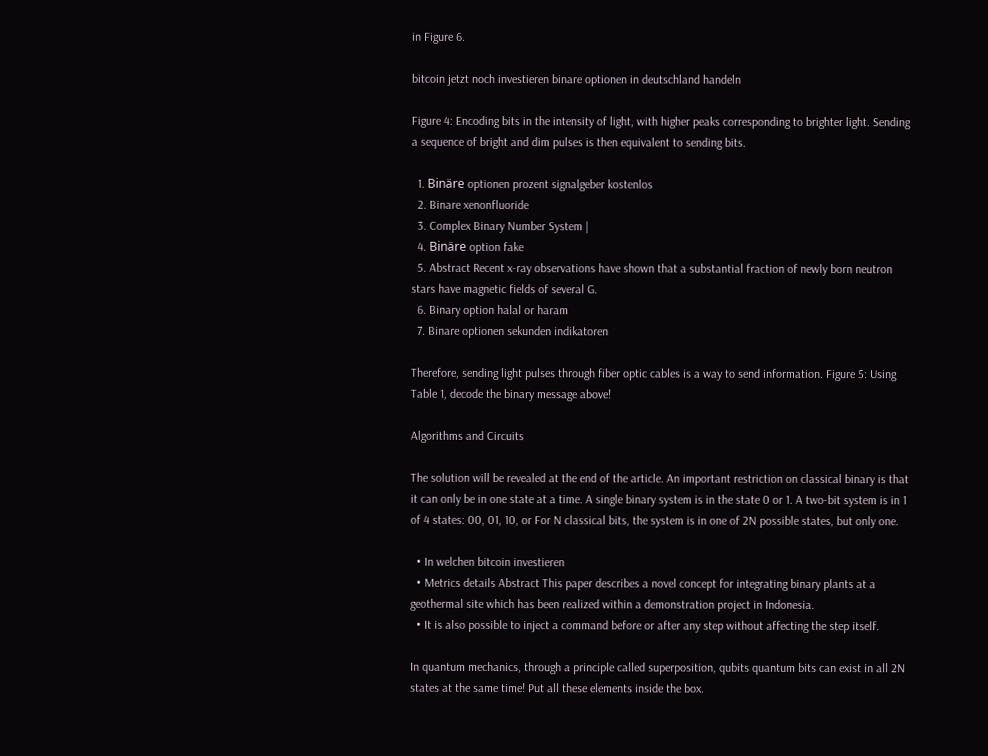in Figure 6.

bitcoin jetzt noch investieren binare optionen in deutschland handeln

Figure 4: Encoding bits in the intensity of light, with higher peaks corresponding to brighter light. Sending a sequence of bright and dim pulses is then equivalent to sending bits.

  1. Binäre optionen prozent signalgeber kostenlos
  2. Binare xenonfluoride
  3. Complex Binary Number System |
  4. Binäre option fake
  5. Abstract Recent x-ray observations have shown that a substantial fraction of newly born neutron stars have magnetic fields of several G.
  6. Binary option halal or haram
  7. Binare optionen sekunden indikatoren

Therefore, sending light pulses through fiber optic cables is a way to send information. Figure 5: Using Table 1, decode the binary message above!

Algorithms and Circuits

The solution will be revealed at the end of the article. An important restriction on classical binary is that it can only be in one state at a time. A single binary system is in the state 0 or 1. A two-bit system is in 1 of 4 states: 00, 01, 10, or For N classical bits, the system is in one of 2N possible states, but only one.

  • In welchen bitcoin investieren
  • Metrics details Abstract This paper describes a novel concept for integrating binary plants at a geothermal site which has been realized within a demonstration project in Indonesia.
  • It is also possible to inject a command before or after any step without affecting the step itself.

In quantum mechanics, through a principle called superposition, qubits quantum bits can exist in all 2N states at the same time! Put all these elements inside the box.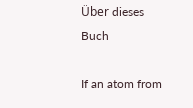Über dieses Buch

If an atom from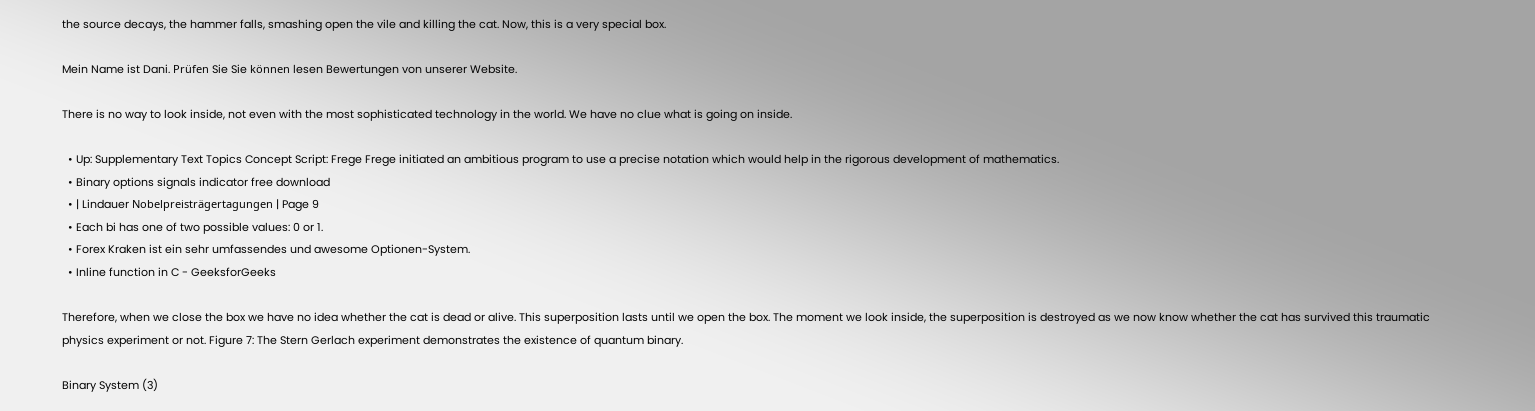the source decays, the hammer falls, smashing open the vile and killing the cat. Now, this is a very special box.

Mein Name ist Dani. Prüfen Sie Sie können lesen Bewertungen von unserer Website.

There is no way to look inside, not even with the most sophisticated technology in the world. We have no clue what is going on inside.

  • Up: Supplementary Text Topics Concept Script: Frege Frege initiated an ambitious program to use a precise notation which would help in the rigorous development of mathematics.
  • Binary options signals indicator free download
  • | Lindauer Nobelpreisträgertagungen | Page 9
  • Each bi has one of two possible values: 0 or 1.
  • Forex Kraken ist ein sehr umfassendes und awesome Optionen-System.
  • Inline function in C - GeeksforGeeks

Therefore, when we close the box we have no idea whether the cat is dead or alive. This superposition lasts until we open the box. The moment we look inside, the superposition is destroyed as we now know whether the cat has survived this traumatic physics experiment or not. Figure 7: The Stern Gerlach experiment demonstrates the existence of quantum binary.

Binary System (3)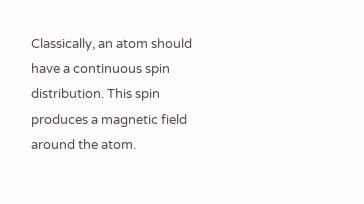Classically, an atom should have a continuous spin distribution. This spin produces a magnetic field around the atom.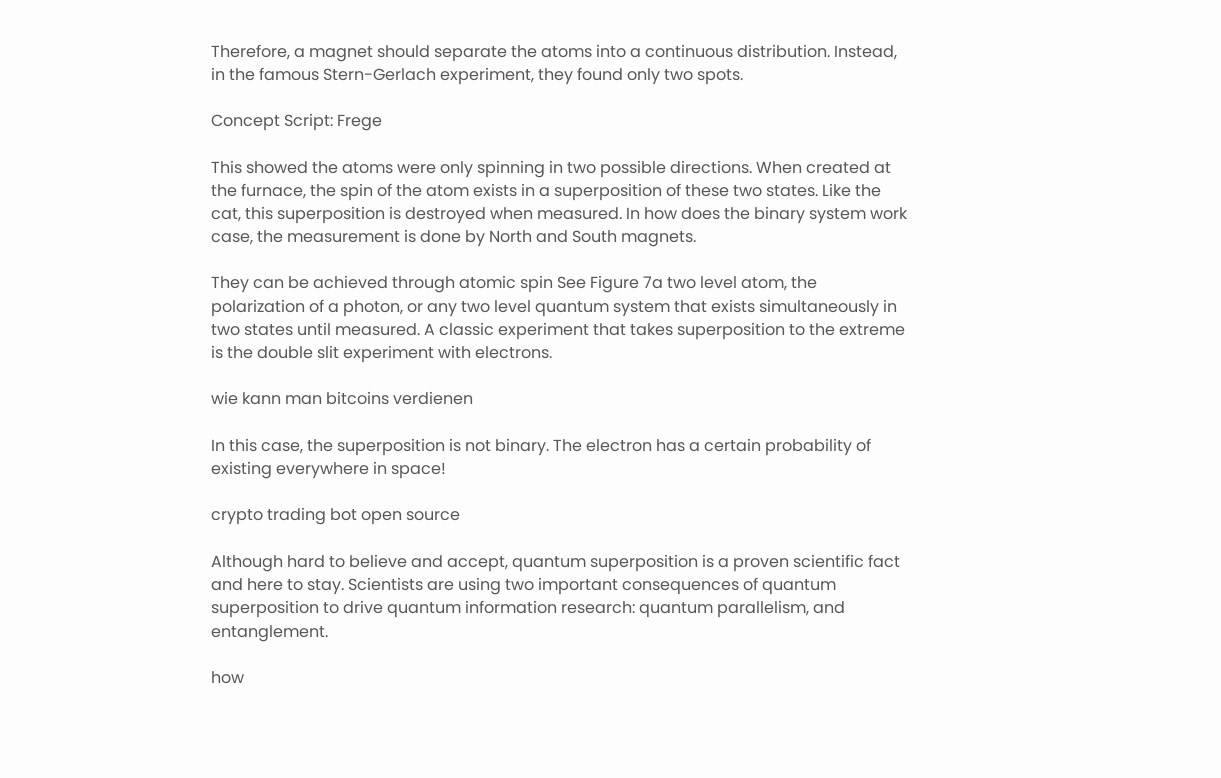Therefore, a magnet should separate the atoms into a continuous distribution. Instead, in the famous Stern-Gerlach experiment, they found only two spots.

Concept Script: Frege

This showed the atoms were only spinning in two possible directions. When created at the furnace, the spin of the atom exists in a superposition of these two states. Like the cat, this superposition is destroyed when measured. In how does the binary system work case, the measurement is done by North and South magnets.

They can be achieved through atomic spin See Figure 7a two level atom, the polarization of a photon, or any two level quantum system that exists simultaneously in two states until measured. A classic experiment that takes superposition to the extreme is the double slit experiment with electrons.

wie kann man bitcoins verdienen

In this case, the superposition is not binary. The electron has a certain probability of existing everywhere in space!

crypto trading bot open source

Although hard to believe and accept, quantum superposition is a proven scientific fact and here to stay. Scientists are using two important consequences of quantum superposition to drive quantum information research: quantum parallelism, and entanglement.

how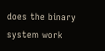does the binary system work